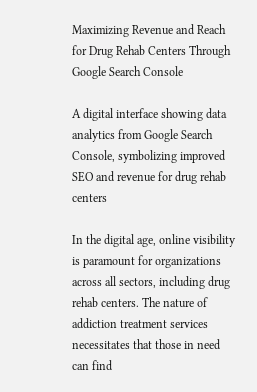Maximizing Revenue and Reach for Drug Rehab Centers Through Google Search Console

A digital interface showing data analytics from Google Search Console, symbolizing improved SEO and revenue for drug rehab centers

In the digital age, online visibility is paramount for organizations across all sectors, including drug rehab centers. The nature of addiction treatment services necessitates that those in need can find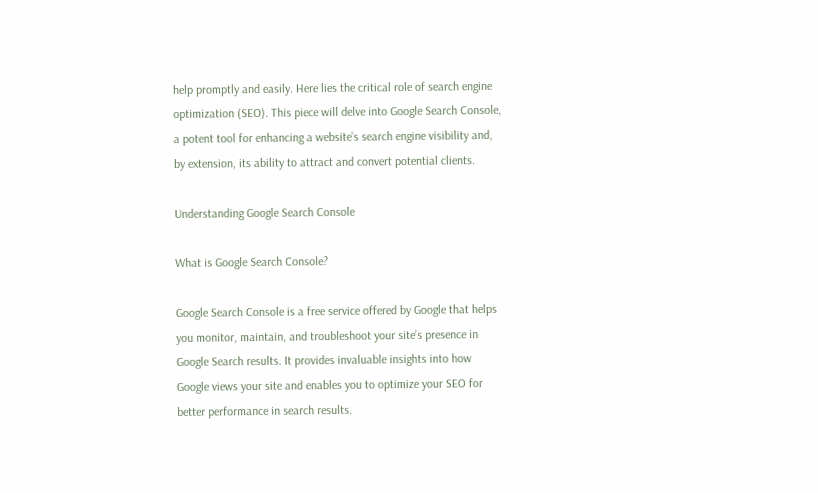help promptly and easily. Here lies the critical role of search engine optimization (SEO). This piece will delve into Google Search Console, a potent tool for enhancing a website’s search engine visibility and, by extension, its ability to attract and convert potential clients.

Understanding Google Search Console

What is Google Search Console?

Google Search Console is a free service offered by Google that helps you monitor, maintain, and troubleshoot your site’s presence in Google Search results. It provides invaluable insights into how Google views your site and enables you to optimize your SEO for better performance in search results.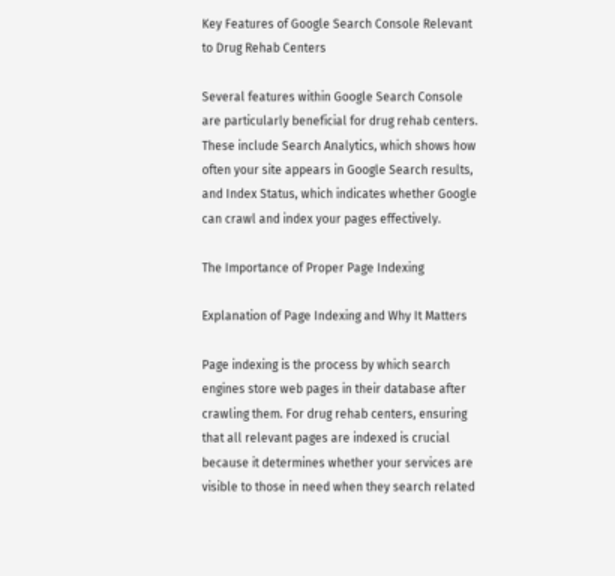Key Features of Google Search Console Relevant to Drug Rehab Centers

Several features within Google Search Console are particularly beneficial for drug rehab centers. These include Search Analytics, which shows how often your site appears in Google Search results, and Index Status, which indicates whether Google can crawl and index your pages effectively.

The Importance of Proper Page Indexing

Explanation of Page Indexing and Why It Matters

Page indexing is the process by which search engines store web pages in their database after crawling them. For drug rehab centers, ensuring that all relevant pages are indexed is crucial because it determines whether your services are visible to those in need when they search related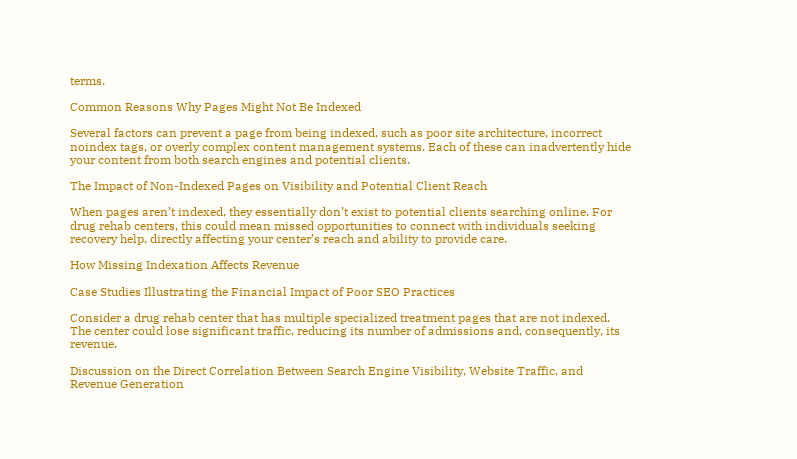terms.

Common Reasons Why Pages Might Not Be Indexed

Several factors can prevent a page from being indexed, such as poor site architecture, incorrect noindex tags, or overly complex content management systems. Each of these can inadvertently hide your content from both search engines and potential clients.

The Impact of Non-Indexed Pages on Visibility and Potential Client Reach

When pages aren’t indexed, they essentially don’t exist to potential clients searching online. For drug rehab centers, this could mean missed opportunities to connect with individuals seeking recovery help, directly affecting your center’s reach and ability to provide care.

How Missing Indexation Affects Revenue

Case Studies Illustrating the Financial Impact of Poor SEO Practices

Consider a drug rehab center that has multiple specialized treatment pages that are not indexed. The center could lose significant traffic, reducing its number of admissions and, consequently, its revenue.

Discussion on the Direct Correlation Between Search Engine Visibility, Website Traffic, and Revenue Generation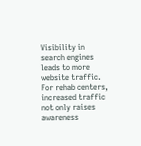Visibility in search engines leads to more website traffic. For rehab centers, increased traffic not only raises awareness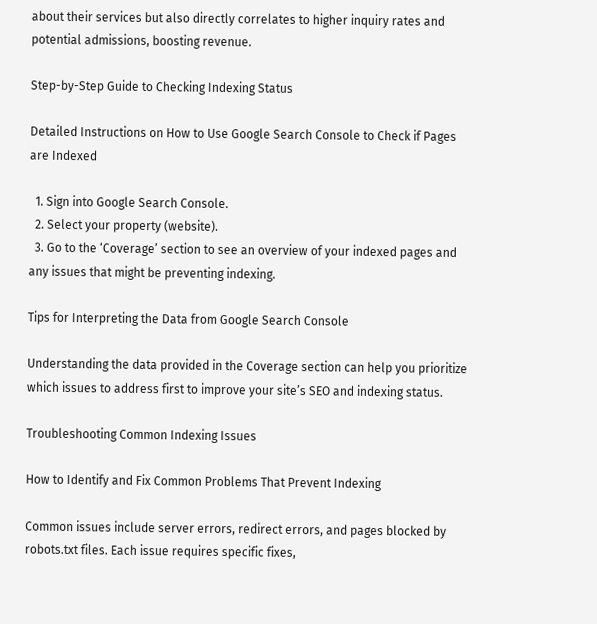about their services but also directly correlates to higher inquiry rates and potential admissions, boosting revenue.

Step-by-Step Guide to Checking Indexing Status

Detailed Instructions on How to Use Google Search Console to Check if Pages are Indexed

  1. Sign into Google Search Console.
  2. Select your property (website).
  3. Go to the ‘Coverage’ section to see an overview of your indexed pages and any issues that might be preventing indexing.

Tips for Interpreting the Data from Google Search Console

Understanding the data provided in the Coverage section can help you prioritize which issues to address first to improve your site’s SEO and indexing status.

Troubleshooting Common Indexing Issues

How to Identify and Fix Common Problems That Prevent Indexing

Common issues include server errors, redirect errors, and pages blocked by robots.txt files. Each issue requires specific fixes,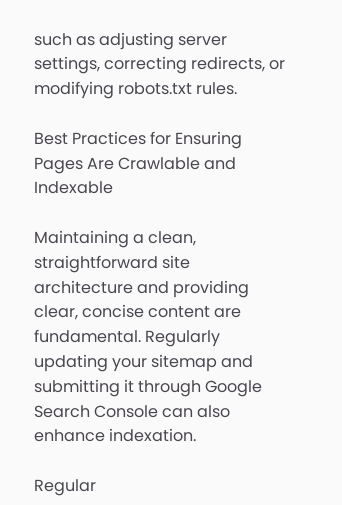such as adjusting server settings, correcting redirects, or modifying robots.txt rules.

Best Practices for Ensuring Pages Are Crawlable and Indexable

Maintaining a clean, straightforward site architecture and providing clear, concise content are fundamental. Regularly updating your sitemap and submitting it through Google Search Console can also enhance indexation.

Regular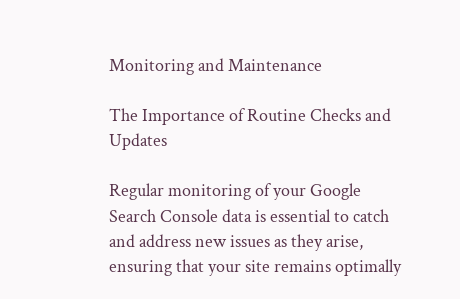Monitoring and Maintenance

The Importance of Routine Checks and Updates

Regular monitoring of your Google Search Console data is essential to catch and address new issues as they arise, ensuring that your site remains optimally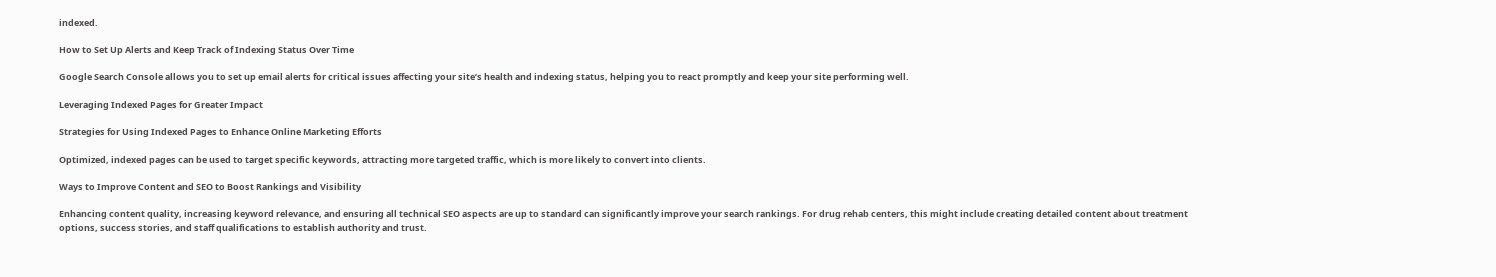indexed.

How to Set Up Alerts and Keep Track of Indexing Status Over Time

Google Search Console allows you to set up email alerts for critical issues affecting your site’s health and indexing status, helping you to react promptly and keep your site performing well.

Leveraging Indexed Pages for Greater Impact

Strategies for Using Indexed Pages to Enhance Online Marketing Efforts

Optimized, indexed pages can be used to target specific keywords, attracting more targeted traffic, which is more likely to convert into clients.

Ways to Improve Content and SEO to Boost Rankings and Visibility

Enhancing content quality, increasing keyword relevance, and ensuring all technical SEO aspects are up to standard can significantly improve your search rankings. For drug rehab centers, this might include creating detailed content about treatment options, success stories, and staff qualifications to establish authority and trust.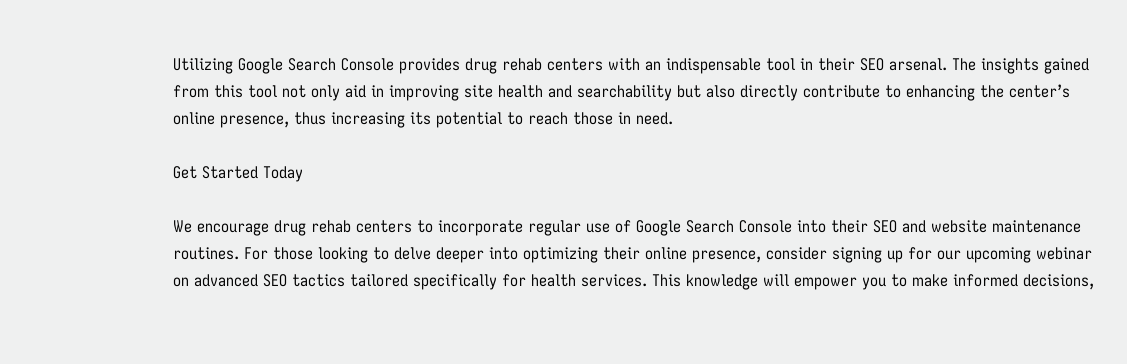Utilizing Google Search Console provides drug rehab centers with an indispensable tool in their SEO arsenal. The insights gained from this tool not only aid in improving site health and searchability but also directly contribute to enhancing the center’s online presence, thus increasing its potential to reach those in need.

Get Started Today

We encourage drug rehab centers to incorporate regular use of Google Search Console into their SEO and website maintenance routines. For those looking to delve deeper into optimizing their online presence, consider signing up for our upcoming webinar on advanced SEO tactics tailored specifically for health services. This knowledge will empower you to make informed decisions,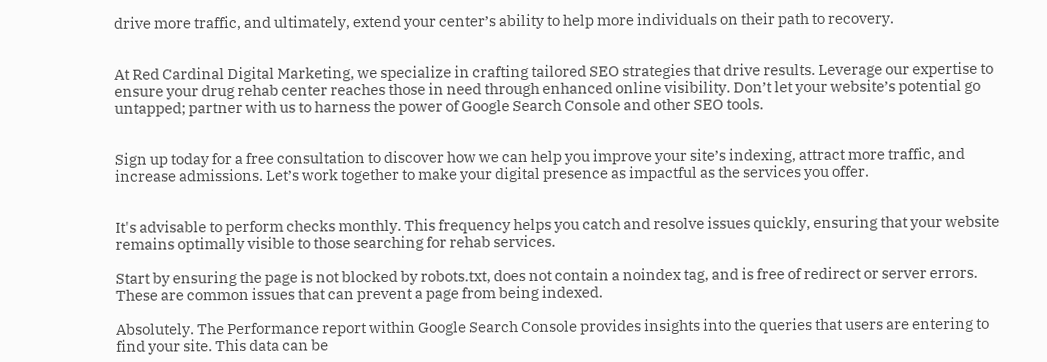drive more traffic, and ultimately, extend your center’s ability to help more individuals on their path to recovery.


At Red Cardinal Digital Marketing, we specialize in crafting tailored SEO strategies that drive results. Leverage our expertise to ensure your drug rehab center reaches those in need through enhanced online visibility. Don’t let your website’s potential go untapped; partner with us to harness the power of Google Search Console and other SEO tools.


Sign up today for a free consultation to discover how we can help you improve your site’s indexing, attract more traffic, and increase admissions. Let’s work together to make your digital presence as impactful as the services you offer.


It's advisable to perform checks monthly. This frequency helps you catch and resolve issues quickly, ensuring that your website remains optimally visible to those searching for rehab services.

Start by ensuring the page is not blocked by robots.txt, does not contain a noindex tag, and is free of redirect or server errors. These are common issues that can prevent a page from being indexed.

Absolutely. The Performance report within Google Search Console provides insights into the queries that users are entering to find your site. This data can be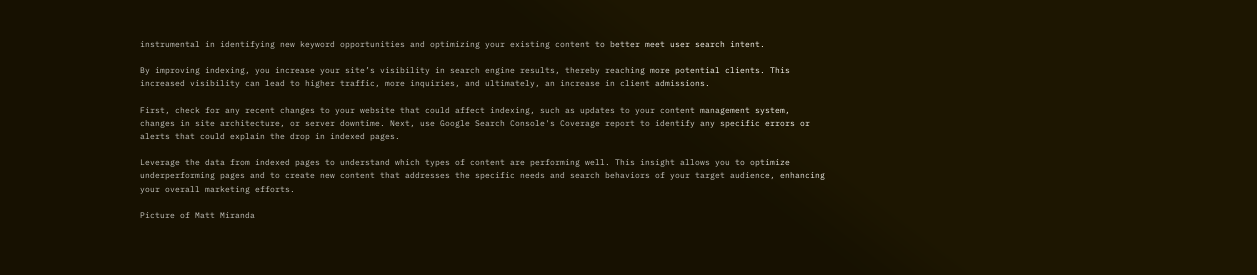instrumental in identifying new keyword opportunities and optimizing your existing content to better meet user search intent.

By improving indexing, you increase your site’s visibility in search engine results, thereby reaching more potential clients. This increased visibility can lead to higher traffic, more inquiries, and ultimately, an increase in client admissions.

First, check for any recent changes to your website that could affect indexing, such as updates to your content management system, changes in site architecture, or server downtime. Next, use Google Search Console's Coverage report to identify any specific errors or alerts that could explain the drop in indexed pages.

Leverage the data from indexed pages to understand which types of content are performing well. This insight allows you to optimize underperforming pages and to create new content that addresses the specific needs and search behaviors of your target audience, enhancing your overall marketing efforts.

Picture of Matt Miranda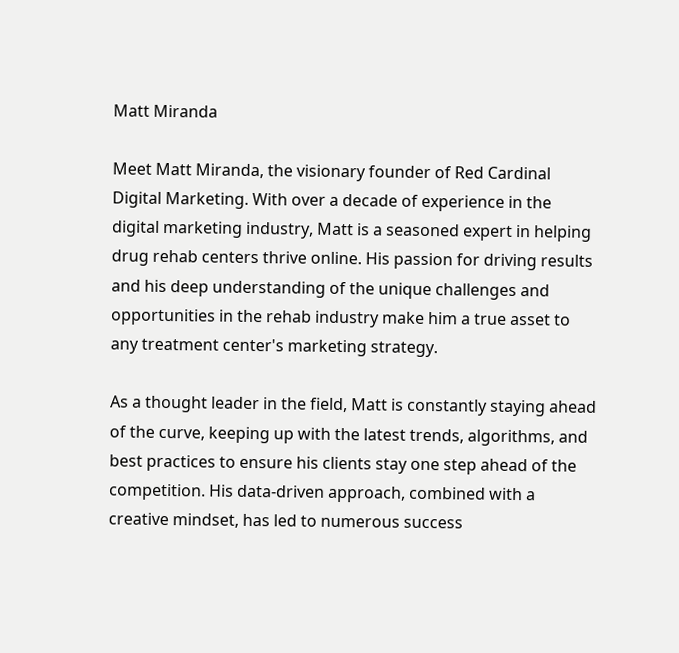Matt Miranda

Meet Matt Miranda, the visionary founder of Red Cardinal Digital Marketing. With over a decade of experience in the digital marketing industry, Matt is a seasoned expert in helping drug rehab centers thrive online. His passion for driving results and his deep understanding of the unique challenges and opportunities in the rehab industry make him a true asset to any treatment center's marketing strategy.

As a thought leader in the field, Matt is constantly staying ahead of the curve, keeping up with the latest trends, algorithms, and best practices to ensure his clients stay one step ahead of the competition. His data-driven approach, combined with a creative mindset, has led to numerous success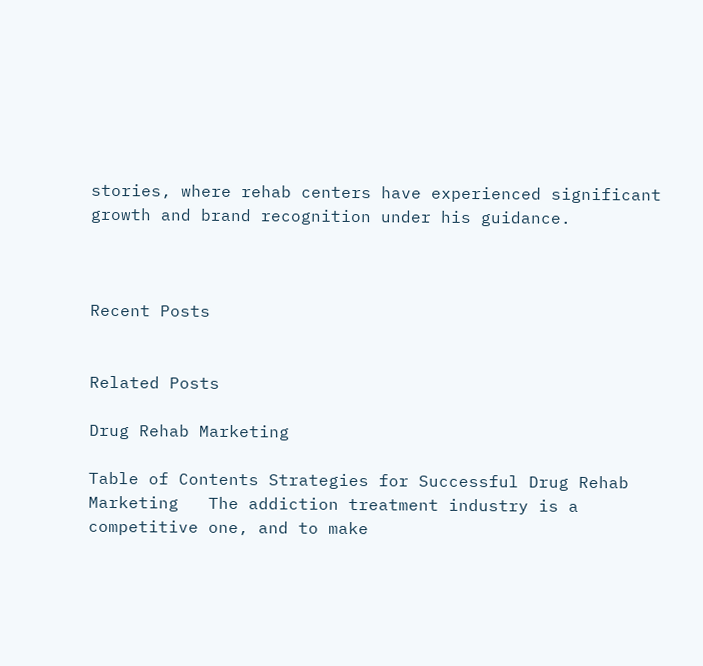stories, where rehab centers have experienced significant growth and brand recognition under his guidance.



Recent Posts


Related Posts

Drug Rehab Marketing

Table of Contents Strategies for Successful Drug Rehab Marketing   The addiction treatment industry is a competitive one, and to make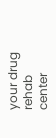your drug rehab center